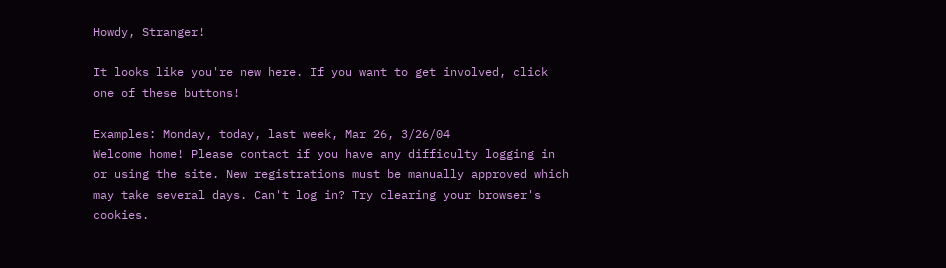Howdy, Stranger!

It looks like you're new here. If you want to get involved, click one of these buttons!

Examples: Monday, today, last week, Mar 26, 3/26/04
Welcome home! Please contact if you have any difficulty logging in or using the site. New registrations must be manually approved which may take several days. Can't log in? Try clearing your browser's cookies.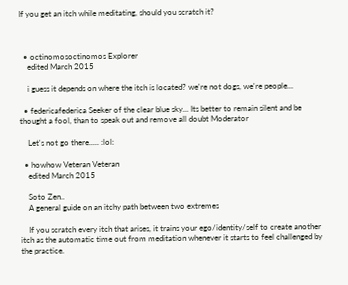If you get an itch while meditating, should you scratch it?



  • octinomosoctinomos Explorer
    edited March 2015

    i guess it depends on where the itch is located? we're not dogs, we're people...

  • federicafederica Seeker of the clear blue sky... Its better to remain silent and be thought a fool, than to speak out and remove all doubt Moderator

    Let's not go there..... :lol:

  • howhow Veteran Veteran
    edited March 2015

    Soto Zen..
    A general guide on an itchy path between two extremes

    If you scratch every itch that arises, it trains your ego/identity/self to create another itch as the automatic time out from meditation whenever it starts to feel challenged by the practice.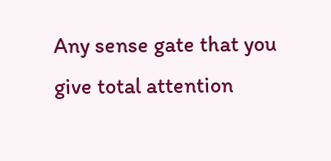Any sense gate that you give total attention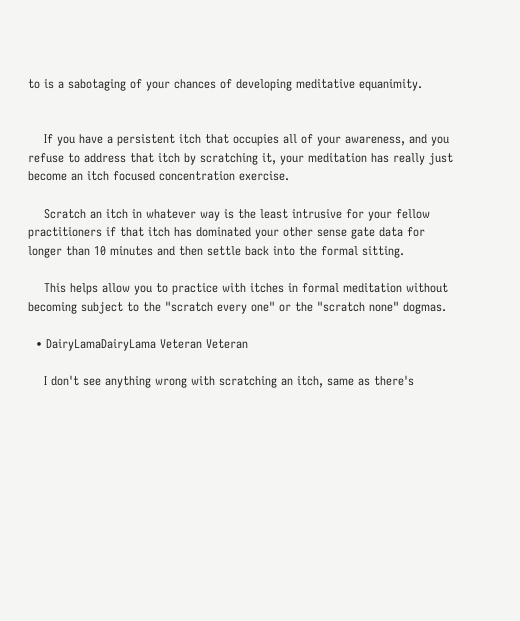to is a sabotaging of your chances of developing meditative equanimity.


    If you have a persistent itch that occupies all of your awareness, and you refuse to address that itch by scratching it, your meditation has really just become an itch focused concentration exercise.

    Scratch an itch in whatever way is the least intrusive for your fellow practitioners if that itch has dominated your other sense gate data for longer than 10 minutes and then settle back into the formal sitting.

    This helps allow you to practice with itches in formal meditation without becoming subject to the "scratch every one" or the "scratch none" dogmas.

  • DairyLamaDairyLama Veteran Veteran

    I don't see anything wrong with scratching an itch, same as there's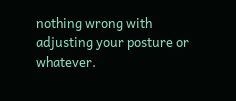nothing wrong with adjusting your posture or whatever.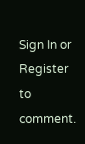Sign In or Register to comment.